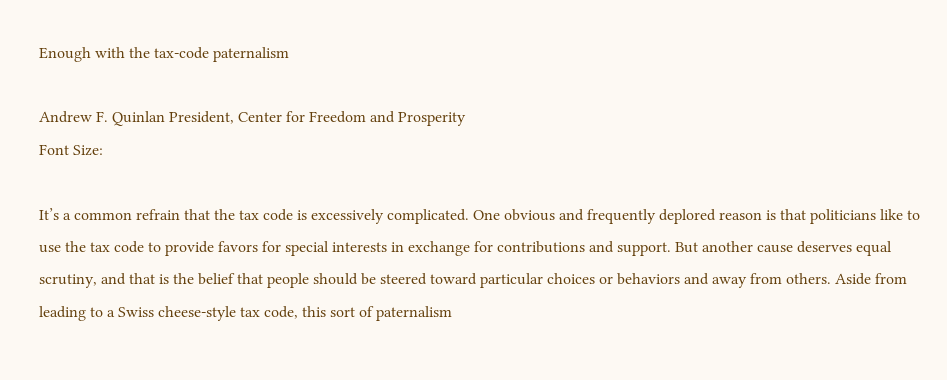Enough with the tax-code paternalism

Andrew F. Quinlan President, Center for Freedom and Prosperity
Font Size:

It’s a common refrain that the tax code is excessively complicated. One obvious and frequently deplored reason is that politicians like to use the tax code to provide favors for special interests in exchange for contributions and support. But another cause deserves equal scrutiny, and that is the belief that people should be steered toward particular choices or behaviors and away from others. Aside from leading to a Swiss cheese-style tax code, this sort of paternalism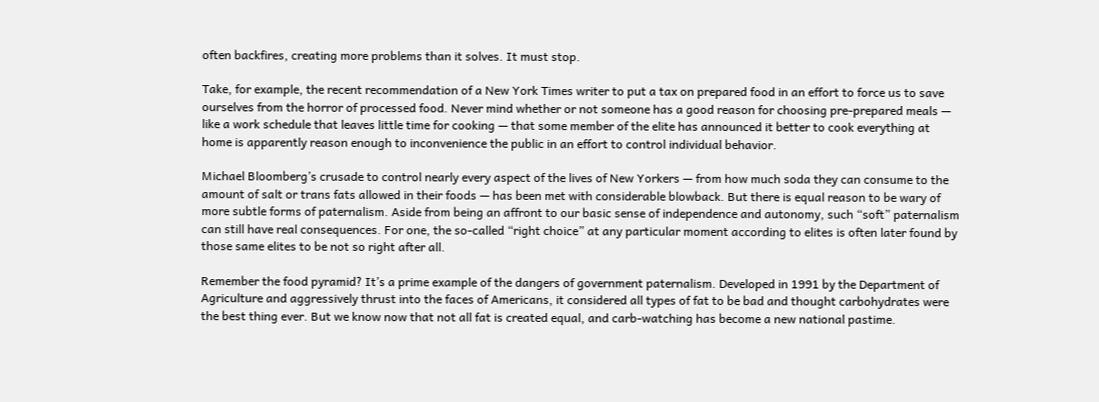often backfires, creating more problems than it solves. It must stop.

Take, for example, the recent recommendation of a New York Times writer to put a tax on prepared food in an effort to force us to save ourselves from the horror of processed food. Never mind whether or not someone has a good reason for choosing pre-prepared meals — like a work schedule that leaves little time for cooking — that some member of the elite has announced it better to cook everything at home is apparently reason enough to inconvenience the public in an effort to control individual behavior.

Michael Bloomberg’s crusade to control nearly every aspect of the lives of New Yorkers — from how much soda they can consume to the amount of salt or trans fats allowed in their foods — has been met with considerable blowback. But there is equal reason to be wary of more subtle forms of paternalism. Aside from being an affront to our basic sense of independence and autonomy, such “soft” paternalism can still have real consequences. For one, the so-called “right choice” at any particular moment according to elites is often later found by those same elites to be not so right after all.

Remember the food pyramid? It’s a prime example of the dangers of government paternalism. Developed in 1991 by the Department of Agriculture and aggressively thrust into the faces of Americans, it considered all types of fat to be bad and thought carbohydrates were the best thing ever. But we know now that not all fat is created equal, and carb-watching has become a new national pastime.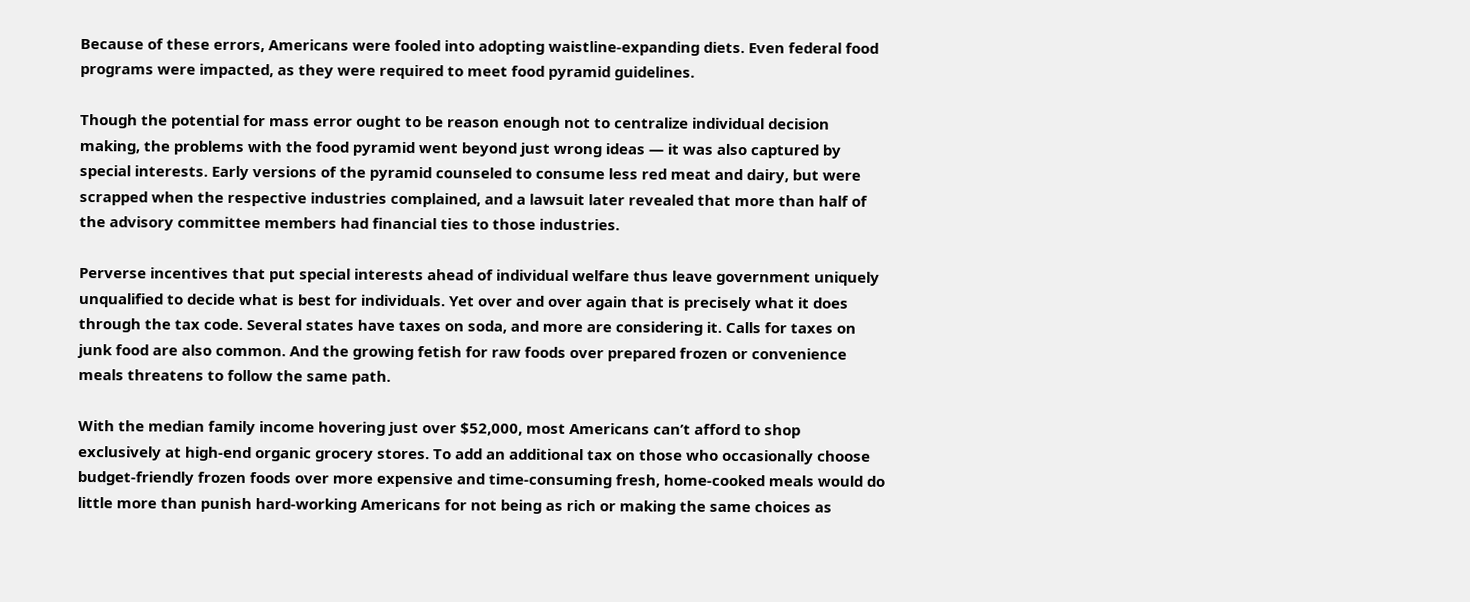Because of these errors, Americans were fooled into adopting waistline-expanding diets. Even federal food programs were impacted, as they were required to meet food pyramid guidelines.

Though the potential for mass error ought to be reason enough not to centralize individual decision making, the problems with the food pyramid went beyond just wrong ideas — it was also captured by special interests. Early versions of the pyramid counseled to consume less red meat and dairy, but were scrapped when the respective industries complained, and a lawsuit later revealed that more than half of the advisory committee members had financial ties to those industries.

Perverse incentives that put special interests ahead of individual welfare thus leave government uniquely unqualified to decide what is best for individuals. Yet over and over again that is precisely what it does through the tax code. Several states have taxes on soda, and more are considering it. Calls for taxes on junk food are also common. And the growing fetish for raw foods over prepared frozen or convenience meals threatens to follow the same path.

With the median family income hovering just over $52,000, most Americans can’t afford to shop exclusively at high-end organic grocery stores. To add an additional tax on those who occasionally choose budget-friendly frozen foods over more expensive and time-consuming fresh, home-cooked meals would do little more than punish hard-working Americans for not being as rich or making the same choices as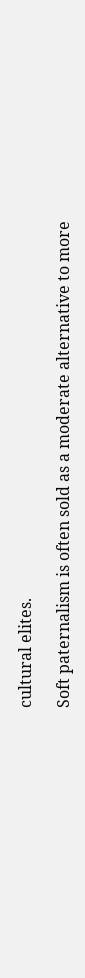cultural elites.

Soft paternalism is often sold as a moderate alternative to more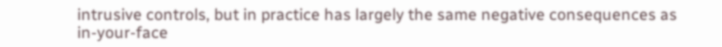intrusive controls, but in practice has largely the same negative consequences as in-your-face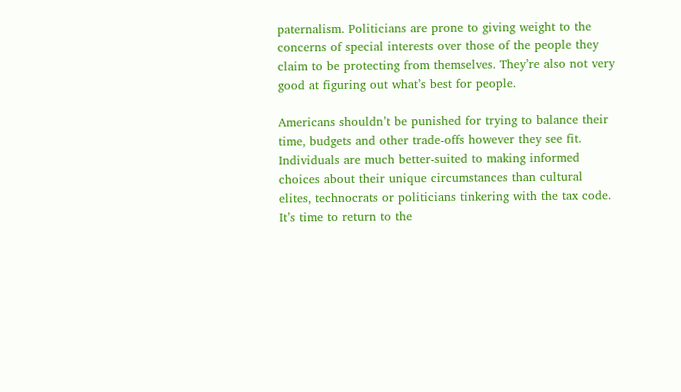paternalism. Politicians are prone to giving weight to the concerns of special interests over those of the people they claim to be protecting from themselves. They’re also not very good at figuring out what’s best for people.

Americans shouldn’t be punished for trying to balance their time, budgets and other trade-offs however they see fit. Individuals are much better-suited to making informed choices about their unique circumstances than cultural elites, technocrats or politicians tinkering with the tax code. It’s time to return to the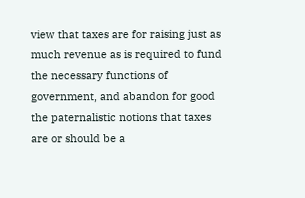view that taxes are for raising just as much revenue as is required to fund the necessary functions of government, and abandon for good the paternalistic notions that taxes are or should be a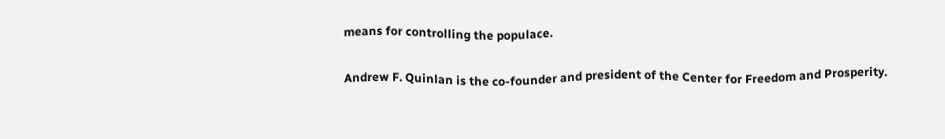means for controlling the populace.

Andrew F. Quinlan is the co-founder and president of the Center for Freedom and Prosperity.